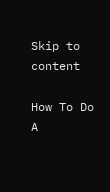Skip to content

How To Do A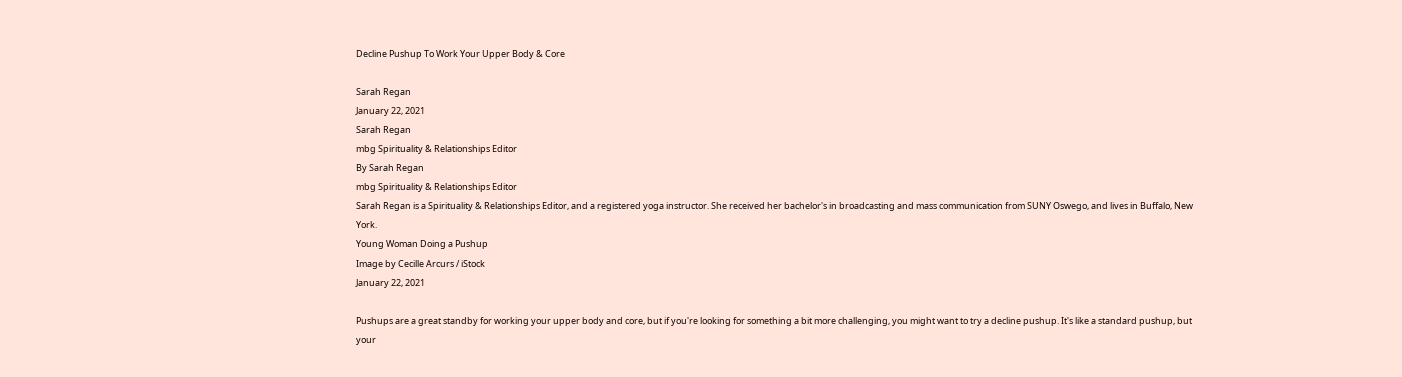Decline Pushup To Work Your Upper Body & Core

Sarah Regan
January 22, 2021
Sarah Regan
mbg Spirituality & Relationships Editor
By Sarah Regan
mbg Spirituality & Relationships Editor
Sarah Regan is a Spirituality & Relationships Editor, and a registered yoga instructor. She received her bachelor's in broadcasting and mass communication from SUNY Oswego, and lives in Buffalo, New York.
Young Woman Doing a Pushup
Image by Cecille Arcurs / iStock
January 22, 2021

Pushups are a great standby for working your upper body and core, but if you're looking for something a bit more challenging, you might want to try a decline pushup. It's like a standard pushup, but your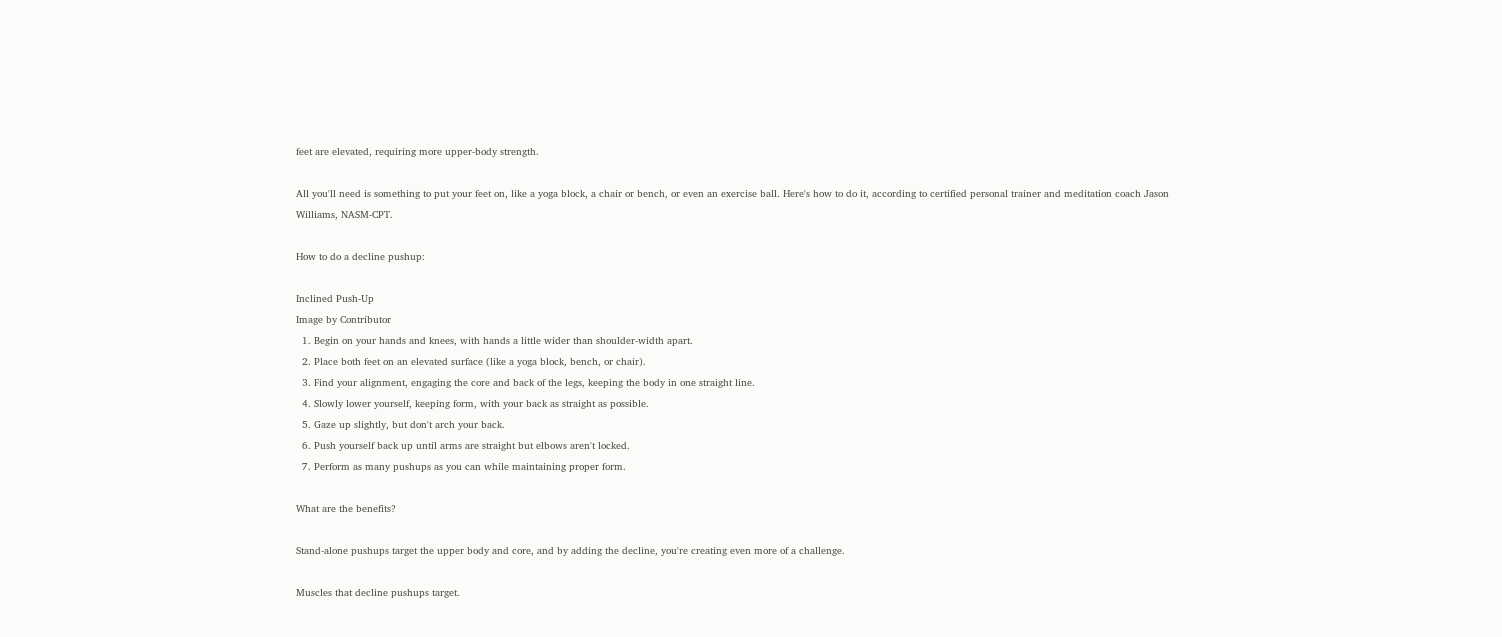feet are elevated, requiring more upper-body strength.

All you'll need is something to put your feet on, like a yoga block, a chair or bench, or even an exercise ball. Here's how to do it, according to certified personal trainer and meditation coach Jason Williams, NASM-CPT.

How to do a decline pushup:

Inclined Push-Up
Image by Contributor
  1. Begin on your hands and knees, with hands a little wider than shoulder-width apart.
  2. Place both feet on an elevated surface (like a yoga block, bench, or chair).
  3. Find your alignment, engaging the core and back of the legs, keeping the body in one straight line.
  4. Slowly lower yourself, keeping form, with your back as straight as possible.
  5. Gaze up slightly, but don't arch your back.
  6. Push yourself back up until arms are straight but elbows aren't locked.
  7. Perform as many pushups as you can while maintaining proper form.

What are the benefits?

Stand-alone pushups target the upper body and core, and by adding the decline, you're creating even more of a challenge.

Muscles that decline pushups target.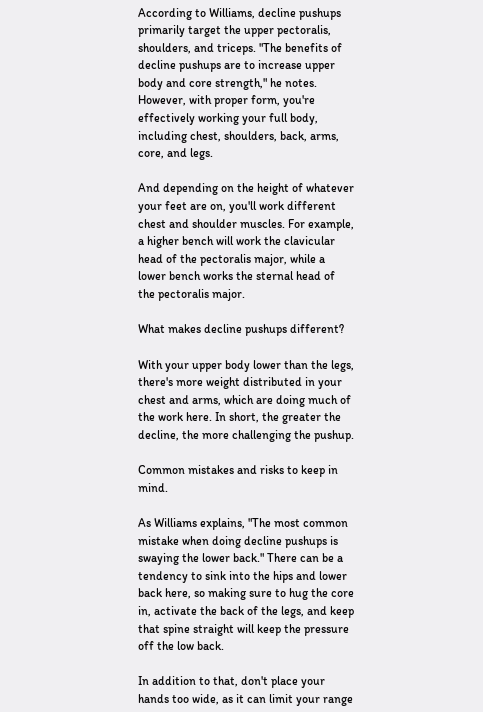According to Williams, decline pushups primarily target the upper pectoralis, shoulders, and triceps. "The benefits of decline pushups are to increase upper body and core strength," he notes. However, with proper form, you're effectively working your full body, including chest, shoulders, back, arms, core, and legs.

And depending on the height of whatever your feet are on, you'll work different chest and shoulder muscles. For example, a higher bench will work the clavicular head of the pectoralis major, while a lower bench works the sternal head of the pectoralis major.

What makes decline pushups different?

With your upper body lower than the legs, there's more weight distributed in your chest and arms, which are doing much of the work here. In short, the greater the decline, the more challenging the pushup.

Common mistakes and risks to keep in mind.

As Williams explains, "The most common mistake when doing decline pushups is swaying the lower back." There can be a tendency to sink into the hips and lower back here, so making sure to hug the core in, activate the back of the legs, and keep that spine straight will keep the pressure off the low back.

In addition to that, don't place your hands too wide, as it can limit your range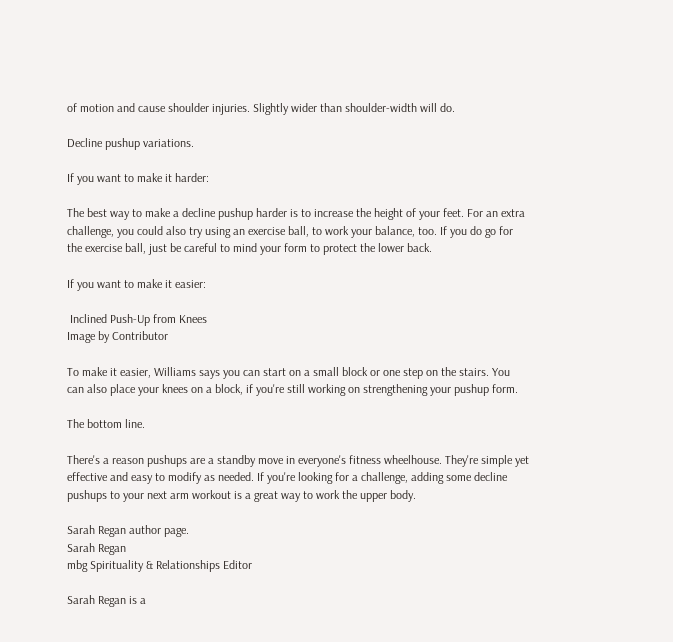of motion and cause shoulder injuries. Slightly wider than shoulder-width will do.

Decline pushup variations.

If you want to make it harder:

The best way to make a decline pushup harder is to increase the height of your feet. For an extra challenge, you could also try using an exercise ball, to work your balance, too. If you do go for the exercise ball, just be careful to mind your form to protect the lower back.

If you want to make it easier:

 Inclined Push-Up from Knees
Image by Contributor

To make it easier, Williams says you can start on a small block or one step on the stairs. You can also place your knees on a block, if you're still working on strengthening your pushup form.

The bottom line.

There's a reason pushups are a standby move in everyone's fitness wheelhouse. They're simple yet effective and easy to modify as needed. If you're looking for a challenge, adding some decline pushups to your next arm workout is a great way to work the upper body.

Sarah Regan author page.
Sarah Regan
mbg Spirituality & Relationships Editor

Sarah Regan is a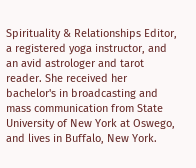Spirituality & Relationships Editor, a registered yoga instructor, and an avid astrologer and tarot reader. She received her bachelor's in broadcasting and mass communication from State University of New York at Oswego, and lives in Buffalo, New York.